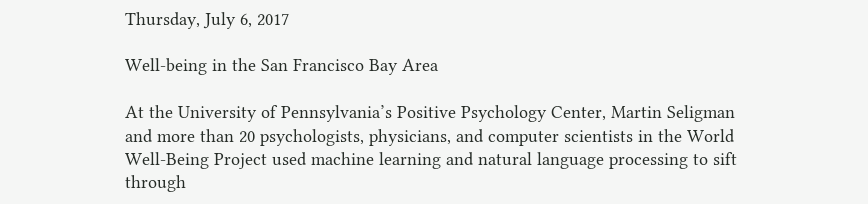Thursday, July 6, 2017

Well-being in the San Francisco Bay Area

At the University of Pennsylvania’s Positive Psychology Center, Martin Seligman and more than 20 psychologists, physicians, and computer scientists in the World Well-Being Project used machine learning and natural language processing to sift through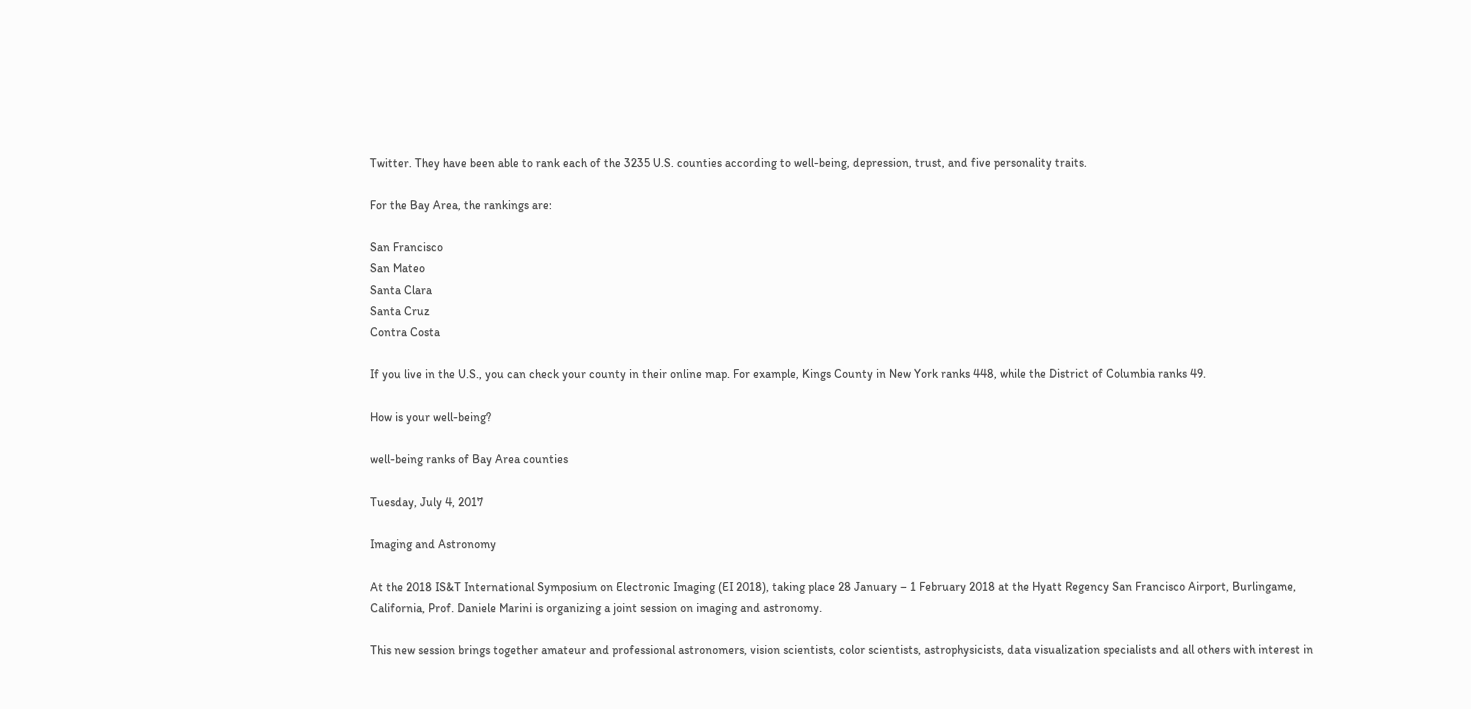Twitter. They have been able to rank each of the 3235 U.S. counties according to well-being, depression, trust, and five personality traits.

For the Bay Area, the rankings are:

San Francisco
San Mateo
Santa Clara
Santa Cruz
Contra Costa

If you live in the U.S., you can check your county in their online map. For example, Kings County in New York ranks 448, while the District of Columbia ranks 49.

How is your well-being?

well-being ranks of Bay Area counties

Tuesday, July 4, 2017

Imaging and Astronomy

At the 2018 IS&T International Symposium on Electronic Imaging (EI 2018), taking place 28 January – 1 February 2018 at the Hyatt Regency San Francisco Airport, Burlingame, California, Prof. Daniele Marini is organizing a joint session on imaging and astronomy.

This new session brings together amateur and professional astronomers, vision scientists, color scientists, astrophysicists, data visualization specialists and all others with interest in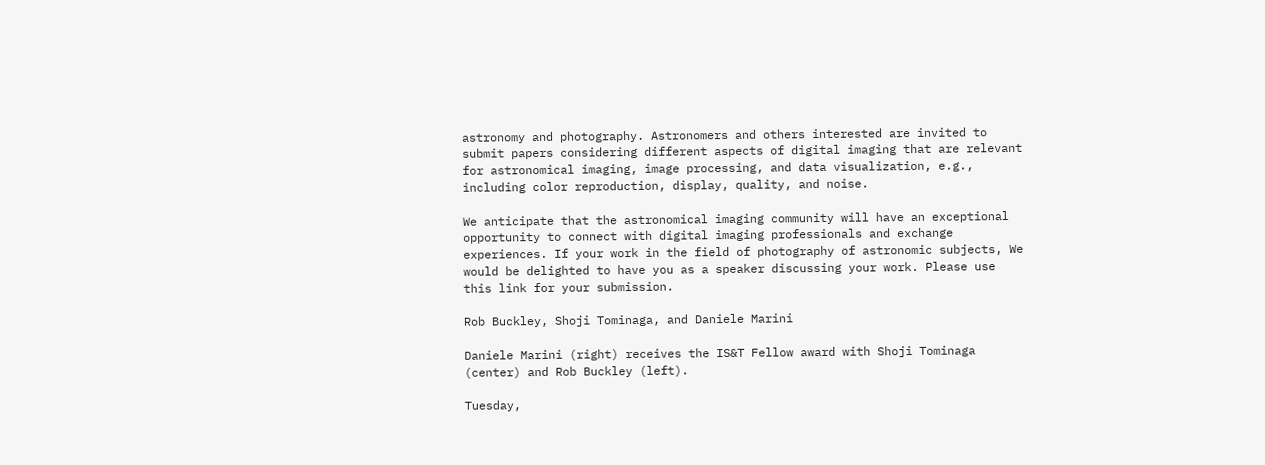astronomy and photography. Astronomers and others interested are invited to submit papers considering different aspects of digital imaging that are relevant for astronomical imaging, image processing, and data visualization, e.g., including color reproduction, display, quality, and noise.

We anticipate that the astronomical imaging community will have an exceptional opportunity to connect with digital imaging professionals and exchange experiences. If your work in the field of photography of astronomic subjects, We would be delighted to have you as a speaker discussing your work. Please use this link for your submission.

Rob Buckley, Shoji Tominaga, and Daniele Marini

Daniele Marini (right) receives the IS&T Fellow award with Shoji Tominaga (center) and Rob Buckley (left).

Tuesday,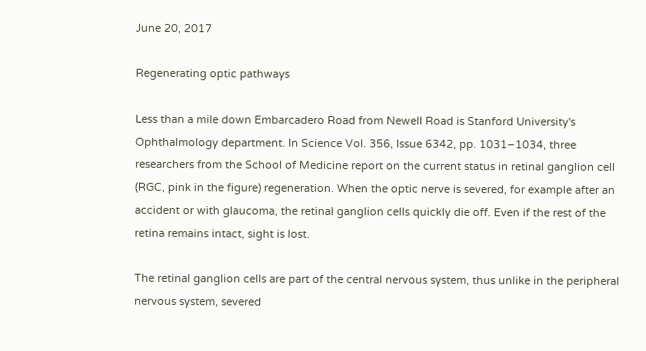June 20, 2017

Regenerating optic pathways

Less than a mile down Embarcadero Road from Newell Road is Stanford University's Ophthalmology department. In Science Vol. 356, Issue 6342, pp. 1031–1034, three researchers from the School of Medicine report on the current status in retinal ganglion cell (RGC, pink in the figure) regeneration. When the optic nerve is severed, for example after an accident or with glaucoma, the retinal ganglion cells quickly die off. Even if the rest of the retina remains intact, sight is lost.

The retinal ganglion cells are part of the central nervous system, thus unlike in the peripheral nervous system, severed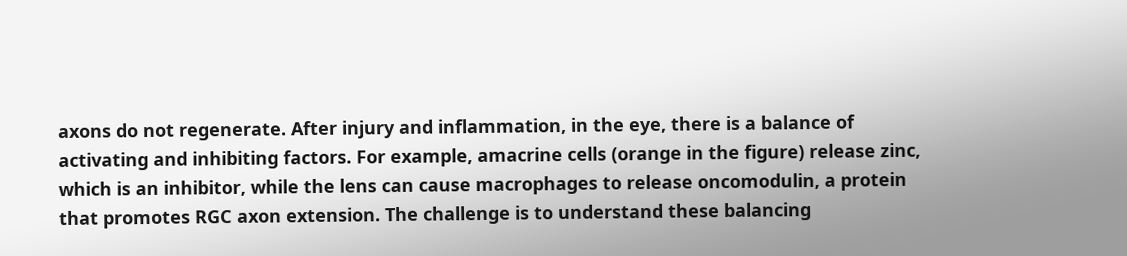axons do not regenerate. After injury and inflammation, in the eye, there is a balance of activating and inhibiting factors. For example, amacrine cells (orange in the figure) release zinc, which is an inhibitor, while the lens can cause macrophages to release oncomodulin, a protein that promotes RGC axon extension. The challenge is to understand these balancing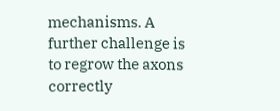mechanisms. A further challenge is to regrow the axons correctly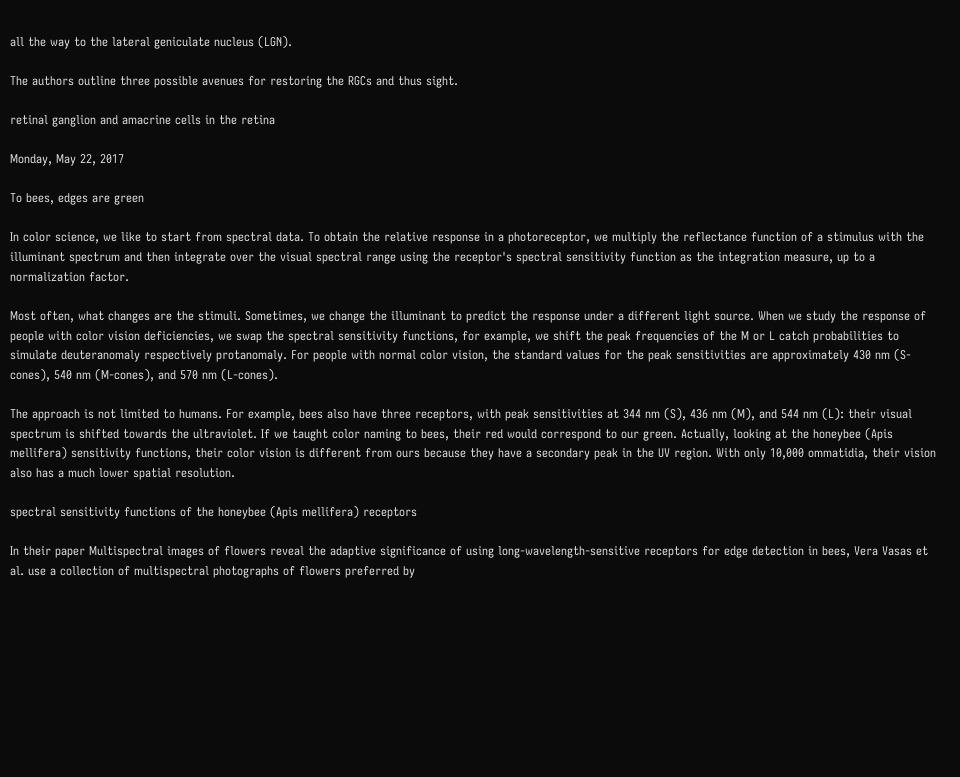all the way to the lateral geniculate nucleus (LGN).

The authors outline three possible avenues for restoring the RGCs and thus sight.

retinal ganglion and amacrine cells in the retina

Monday, May 22, 2017

To bees, edges are green

In color science, we like to start from spectral data. To obtain the relative response in a photoreceptor, we multiply the reflectance function of a stimulus with the illuminant spectrum and then integrate over the visual spectral range using the receptor's spectral sensitivity function as the integration measure, up to a normalization factor.

Most often, what changes are the stimuli. Sometimes, we change the illuminant to predict the response under a different light source. When we study the response of people with color vision deficiencies, we swap the spectral sensitivity functions, for example, we shift the peak frequencies of the M or L catch probabilities to simulate deuteranomaly respectively protanomaly. For people with normal color vision, the standard values for the peak sensitivities are approximately 430 nm (S-cones), 540 nm (M-cones), and 570 nm (L-cones).

The approach is not limited to humans. For example, bees also have three receptors, with peak sensitivities at 344 nm (S), 436 nm (M), and 544 nm (L): their visual spectrum is shifted towards the ultraviolet. If we taught color naming to bees, their red would correspond to our green. Actually, looking at the honeybee (Apis mellifera) sensitivity functions, their color vision is different from ours because they have a secondary peak in the UV region. With only 10,000 ommatidia, their vision also has a much lower spatial resolution.

spectral sensitivity functions of the honeybee (Apis mellifera) receptors

In their paper Multispectral images of flowers reveal the adaptive significance of using long-wavelength-sensitive receptors for edge detection in bees, Vera Vasas et al. use a collection of multispectral photographs of flowers preferred by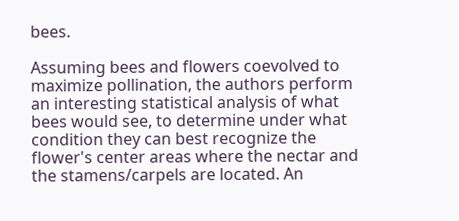bees.

Assuming bees and flowers coevolved to maximize pollination, the authors perform an interesting statistical analysis of what bees would see, to determine under what condition they can best recognize the flower's center areas where the nectar and the stamens/carpels are located. An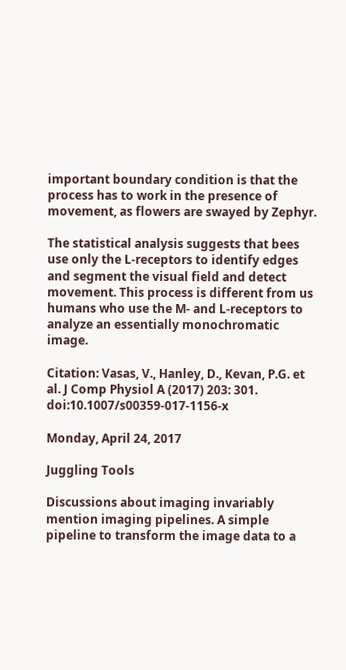important boundary condition is that the process has to work in the presence of movement, as flowers are swayed by Zephyr.

The statistical analysis suggests that bees use only the L-receptors to identify edges and segment the visual field and detect movement. This process is different from us humans who use the M- and L-receptors to analyze an essentially monochromatic image.

Citation: Vasas, V., Hanley, D., Kevan, P.G. et al. J Comp Physiol A (2017) 203: 301. doi:10.1007/s00359-017-1156-x

Monday, April 24, 2017

Juggling Tools

Discussions about imaging invariably mention imaging pipelines. A simple pipeline to transform the image data to a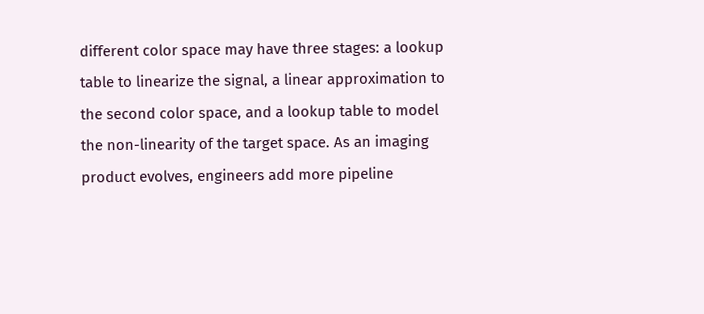different color space may have three stages: a lookup table to linearize the signal, a linear approximation to the second color space, and a lookup table to model the non-linearity of the target space. As an imaging product evolves, engineers add more pipeline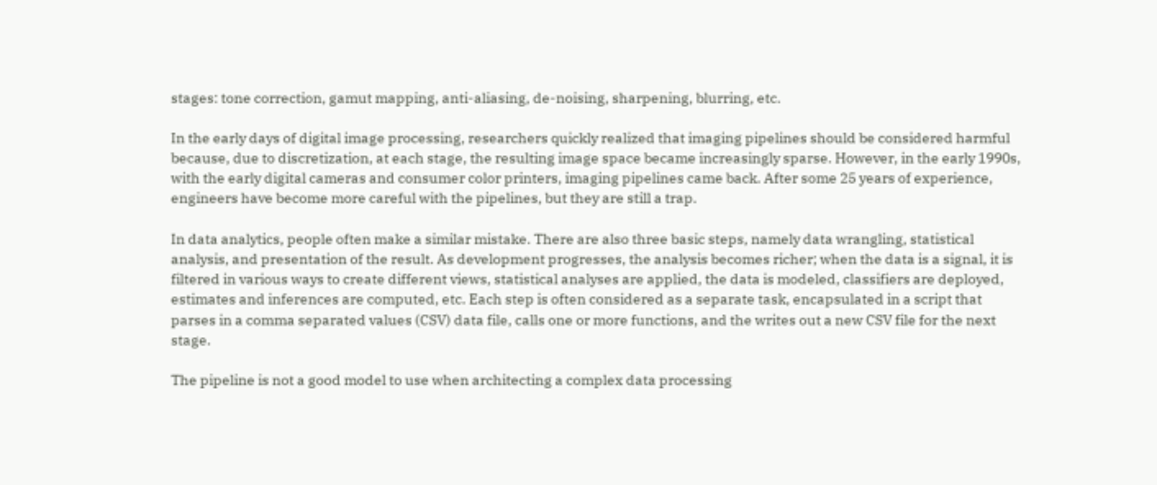stages: tone correction, gamut mapping, anti-aliasing, de-noising, sharpening, blurring, etc.

In the early days of digital image processing, researchers quickly realized that imaging pipelines should be considered harmful because, due to discretization, at each stage, the resulting image space became increasingly sparse. However, in the early 1990s, with the early digital cameras and consumer color printers, imaging pipelines came back. After some 25 years of experience, engineers have become more careful with the pipelines, but they are still a trap.

In data analytics, people often make a similar mistake. There are also three basic steps, namely data wrangling, statistical analysis, and presentation of the result. As development progresses, the analysis becomes richer; when the data is a signal, it is filtered in various ways to create different views, statistical analyses are applied, the data is modeled, classifiers are deployed, estimates and inferences are computed, etc. Each step is often considered as a separate task, encapsulated in a script that parses in a comma separated values (CSV) data file, calls one or more functions, and the writes out a new CSV file for the next stage.

The pipeline is not a good model to use when architecting a complex data processing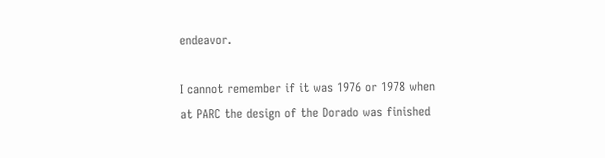endeavor.

I cannot remember if it was 1976 or 1978 when at PARC the design of the Dorado was finished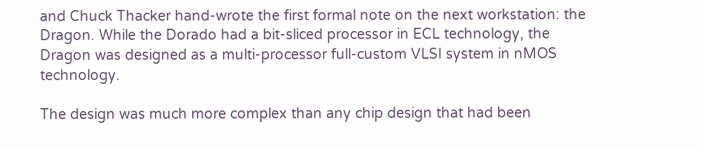and Chuck Thacker hand-wrote the first formal note on the next workstation: the Dragon. While the Dorado had a bit-sliced processor in ECL technology, the Dragon was designed as a multi-processor full-custom VLSI system in nMOS technology.

The design was much more complex than any chip design that had been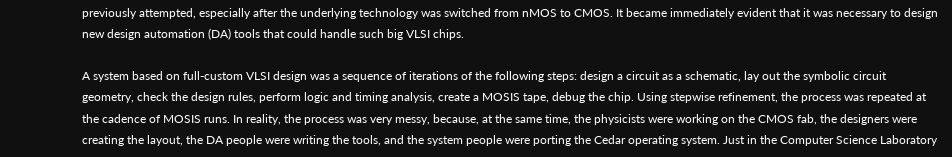previously attempted, especially after the underlying technology was switched from nMOS to CMOS. It became immediately evident that it was necessary to design new design automation (DA) tools that could handle such big VLSI chips.

A system based on full-custom VLSI design was a sequence of iterations of the following steps: design a circuit as a schematic, lay out the symbolic circuit geometry, check the design rules, perform logic and timing analysis, create a MOSIS tape, debug the chip. Using stepwise refinement, the process was repeated at the cadence of MOSIS runs. In reality, the process was very messy, because, at the same time, the physicists were working on the CMOS fab, the designers were creating the layout, the DA people were writing the tools, and the system people were porting the Cedar operating system. Just in the Computer Science Laboratory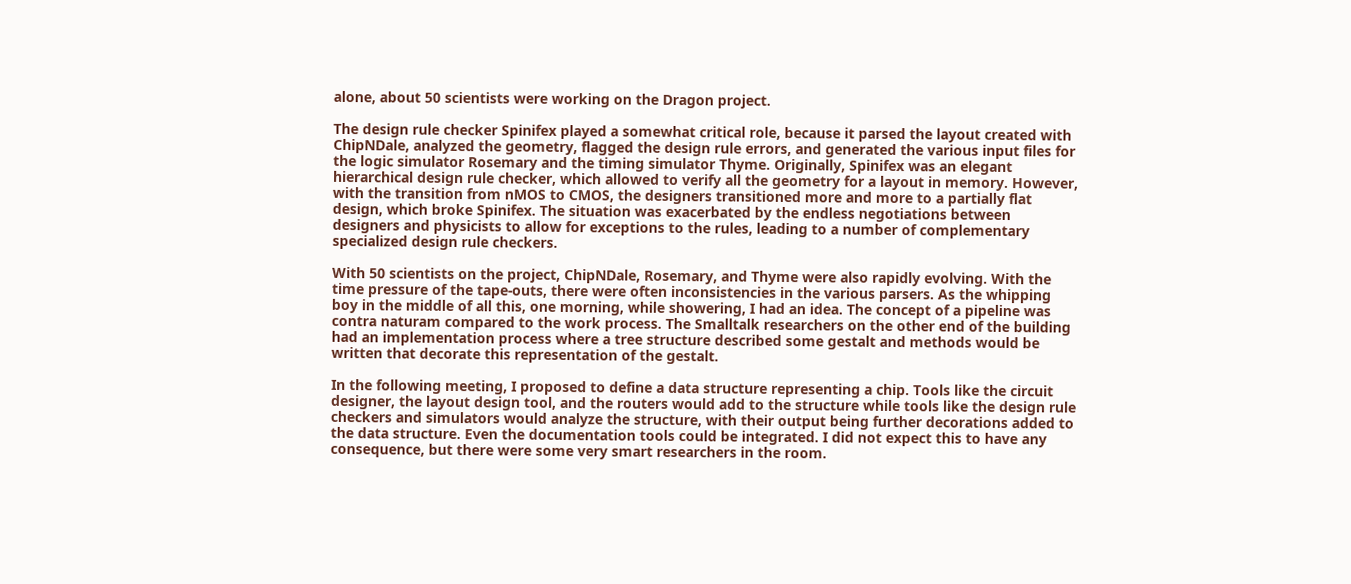alone, about 50 scientists were working on the Dragon project.

The design rule checker Spinifex played a somewhat critical role, because it parsed the layout created with ChipNDale, analyzed the geometry, flagged the design rule errors, and generated the various input files for the logic simulator Rosemary and the timing simulator Thyme. Originally, Spinifex was an elegant hierarchical design rule checker, which allowed to verify all the geometry for a layout in memory. However, with the transition from nMOS to CMOS, the designers transitioned more and more to a partially flat design, which broke Spinifex. The situation was exacerbated by the endless negotiations between designers and physicists to allow for exceptions to the rules, leading to a number of complementary specialized design rule checkers.

With 50 scientists on the project, ChipNDale, Rosemary, and Thyme were also rapidly evolving. With the time pressure of the tape-outs, there were often inconsistencies in the various parsers. As the whipping boy in the middle of all this, one morning, while showering, I had an idea. The concept of a pipeline was contra naturam compared to the work process. The Smalltalk researchers on the other end of the building had an implementation process where a tree structure described some gestalt and methods would be written that decorate this representation of the gestalt.

In the following meeting, I proposed to define a data structure representing a chip. Tools like the circuit designer, the layout design tool, and the routers would add to the structure while tools like the design rule checkers and simulators would analyze the structure, with their output being further decorations added to the data structure. Even the documentation tools could be integrated. I did not expect this to have any consequence, but there were some very smart researchers in the room.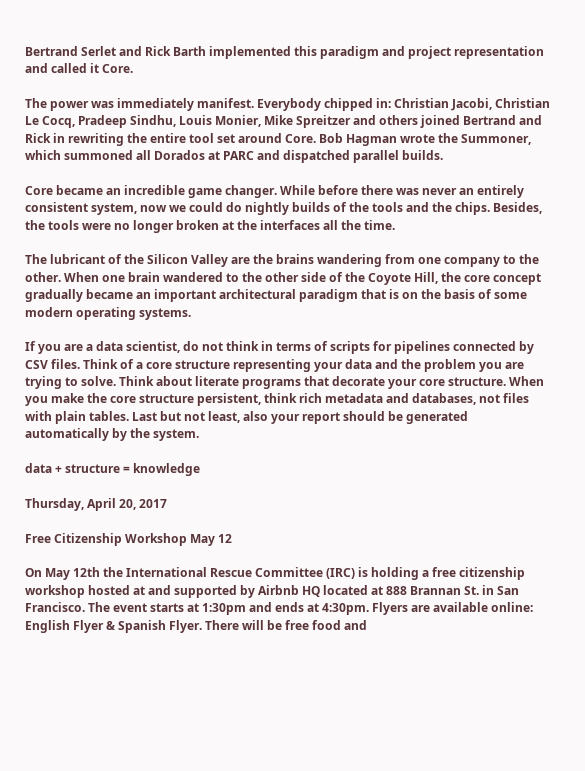Bertrand Serlet and Rick Barth implemented this paradigm and project representation and called it Core.

The power was immediately manifest. Everybody chipped in: Christian Jacobi, Christian Le Cocq, Pradeep Sindhu, Louis Monier, Mike Spreitzer and others joined Bertrand and Rick in rewriting the entire tool set around Core. Bob Hagman wrote the Summoner, which summoned all Dorados at PARC and dispatched parallel builds.

Core became an incredible game changer. While before there was never an entirely consistent system, now we could do nightly builds of the tools and the chips. Besides, the tools were no longer broken at the interfaces all the time.

The lubricant of the Silicon Valley are the brains wandering from one company to the other. When one brain wandered to the other side of the Coyote Hill, the core concept gradually became an important architectural paradigm that is on the basis of some modern operating systems.

If you are a data scientist, do not think in terms of scripts for pipelines connected by CSV files. Think of a core structure representing your data and the problem you are trying to solve. Think about literate programs that decorate your core structure. When you make the core structure persistent, think rich metadata and databases, not files with plain tables. Last but not least, also your report should be generated automatically by the system.

data + structure = knowledge

Thursday, April 20, 2017

Free Citizenship Workshop May 12

On May 12th the International Rescue Committee (IRC) is holding a free citizenship workshop hosted at and supported by Airbnb HQ located at 888 Brannan St. in San Francisco. The event starts at 1:30pm and ends at 4:30pm. Flyers are available online: English Flyer & Spanish Flyer. There will be free food and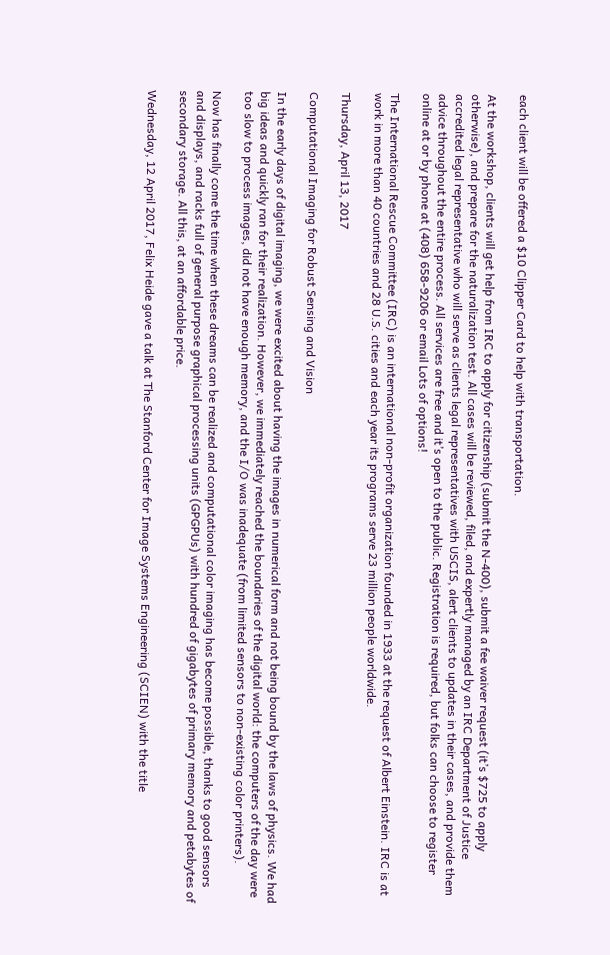each client will be offered a $10 Clipper Card to help with transportation.

At the workshop, clients will get help from IRC to apply for citizenship (submit the N-400), submit a fee waiver request (it’s $725 to apply otherwise), and prepare for the naturalization test. All cases will be reviewed, filed, and expertly managed by an IRC Department of Justice accredited legal representative who will serve as clients legal representatives with USCIS, alert clients to updates in their cases, and provide them advice throughout the entire process. All services are free and it’s open to the public. Registration is required, but folks can choose to register online at or by phone at (408) 658-9206 or email Lots of options!

The International Rescue Committee (IRC) is an international non-profit organization founded in 1933 at the request of Albert Einstein. IRC is at work in more than 40 countries and 28 U.S. cities and each year its programs serve 23 million people worldwide.

Thursday, April 13, 2017

Computational Imaging for Robust Sensing and Vision

In the early days of digital imaging, we were excited about having the images in numerical form and not being bound by the laws of physics. We had big ideas and quickly ran for their realization. However, we immediately reached the boundaries of the digital world: the computers of the day were too slow to process images, did not have enough memory, and the I/O was inadequate (from limited sensors to non-existing color printers).

Now has finally come the time when these dreams can be realized and computational color imaging has become possible, thanks to good sensors and displays, and racks full of general purpose graphical processing units (GPGPUs) with hundred of gigabytes of primary memory and petabytes of secondary storage. All this, at an affordable price.

Wednesday, 12 April 2017, Felix Heide gave a talk at The Stanford Center for Image Systems Engineering (SCIEN) with the title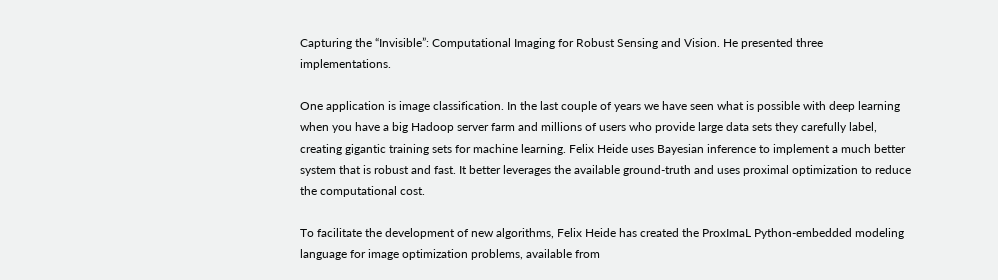Capturing the “Invisible”: Computational Imaging for Robust Sensing and Vision. He presented three implementations.

One application is image classification. In the last couple of years we have seen what is possible with deep learning when you have a big Hadoop server farm and millions of users who provide large data sets they carefully label, creating gigantic training sets for machine learning. Felix Heide uses Bayesian inference to implement a much better system that is robust and fast. It better leverages the available ground-truth and uses proximal optimization to reduce the computational cost.

To facilitate the development of new algorithms, Felix Heide has created the ProxImaL Python-embedded modeling language for image optimization problems, available from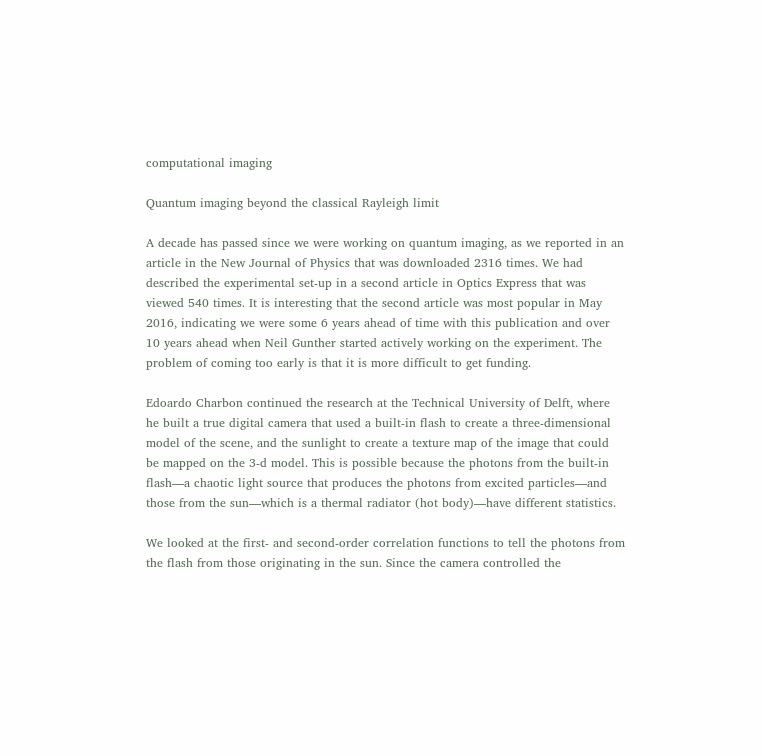computational imaging

Quantum imaging beyond the classical Rayleigh limit

A decade has passed since we were working on quantum imaging, as we reported in an article in the New Journal of Physics that was downloaded 2316 times. We had described the experimental set-up in a second article in Optics Express that was viewed 540 times. It is interesting that the second article was most popular in May 2016, indicating we were some 6 years ahead of time with this publication and over 10 years ahead when Neil Gunther started actively working on the experiment. The problem of coming too early is that it is more difficult to get funding.

Edoardo Charbon continued the research at the Technical University of Delft, where he built a true digital camera that used a built-in flash to create a three-dimensional model of the scene, and the sunlight to create a texture map of the image that could be mapped on the 3-d model. This is possible because the photons from the built-in flash—a chaotic light source that produces the photons from excited particles—and those from the sun—which is a thermal radiator (hot body)—have different statistics.

We looked at the first- and second-order correlation functions to tell the photons from the flash from those originating in the sun. Since the camera controlled the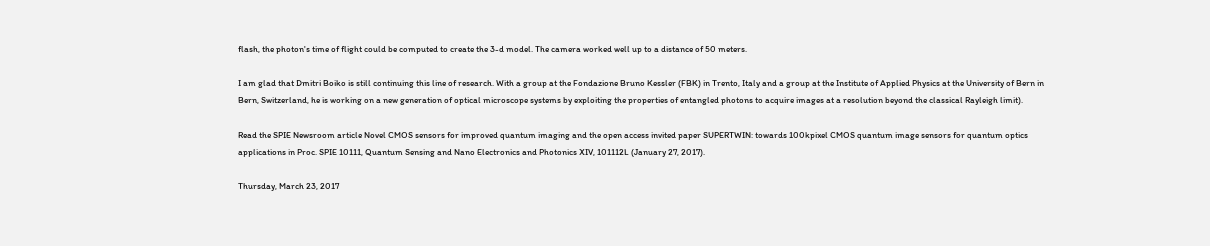flash, the photon's time of flight could be computed to create the 3-d model. The camera worked well up to a distance of 50 meters.

I am glad that Dmitri Boiko is still continuing this line of research. With a group at the Fondazione Bruno Kessler (FBK) in Trento, Italy and a group at the Institute of Applied Physics at the University of Bern in Bern, Switzerland, he is working on a new generation of optical microscope systems by exploiting the properties of entangled photons to acquire images at a resolution beyond the classical Rayleigh limit).

Read the SPIE Newsroom article Novel CMOS sensors for improved quantum imaging and the open access invited paper SUPERTWIN: towards 100kpixel CMOS quantum image sensors for quantum optics applications in Proc. SPIE 10111, Quantum Sensing and Nano Electronics and Photonics XIV, 101112L (January 27, 2017).

Thursday, March 23, 2017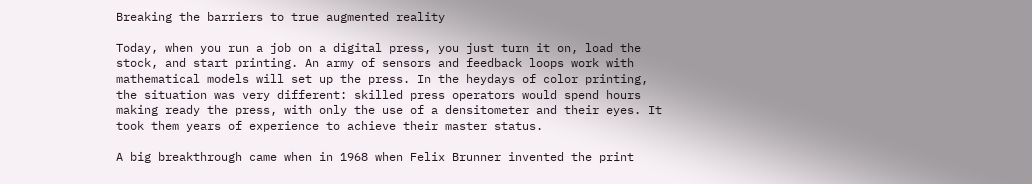Breaking the barriers to true augmented reality

Today, when you run a job on a digital press, you just turn it on, load the stock, and start printing. An army of sensors and feedback loops work with mathematical models will set up the press. In the heydays of color printing, the situation was very different: skilled press operators would spend hours making ready the press, with only the use of a densitometer and their eyes. It took them years of experience to achieve their master status.

A big breakthrough came when in 1968 when Felix Brunner invented the print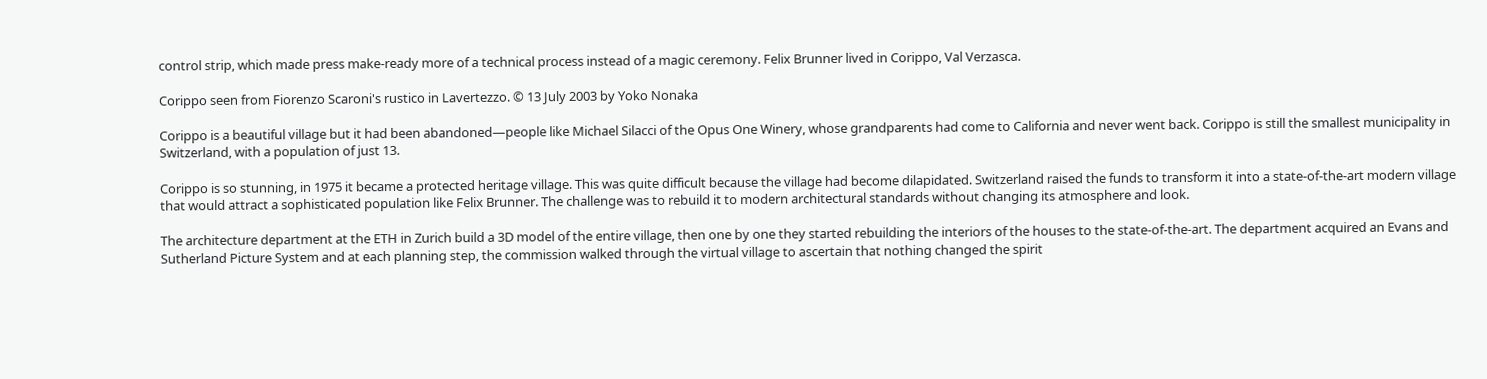control strip, which made press make-ready more of a technical process instead of a magic ceremony. Felix Brunner lived in Corippo, Val Verzasca.

Corippo seen from Fiorenzo Scaroni's rustico in Lavertezzo. © 13 July 2003 by Yoko Nonaka

Corippo is a beautiful village but it had been abandoned—people like Michael Silacci of the Opus One Winery, whose grandparents had come to California and never went back. Corippo is still the smallest municipality in Switzerland, with a population of just 13.

Corippo is so stunning, in 1975 it became a protected heritage village. This was quite difficult because the village had become dilapidated. Switzerland raised the funds to transform it into a state-of-the-art modern village that would attract a sophisticated population like Felix Brunner. The challenge was to rebuild it to modern architectural standards without changing its atmosphere and look.

The architecture department at the ETH in Zurich build a 3D model of the entire village, then one by one they started rebuilding the interiors of the houses to the state-of-the-art. The department acquired an Evans and Sutherland Picture System and at each planning step, the commission walked through the virtual village to ascertain that nothing changed the spirit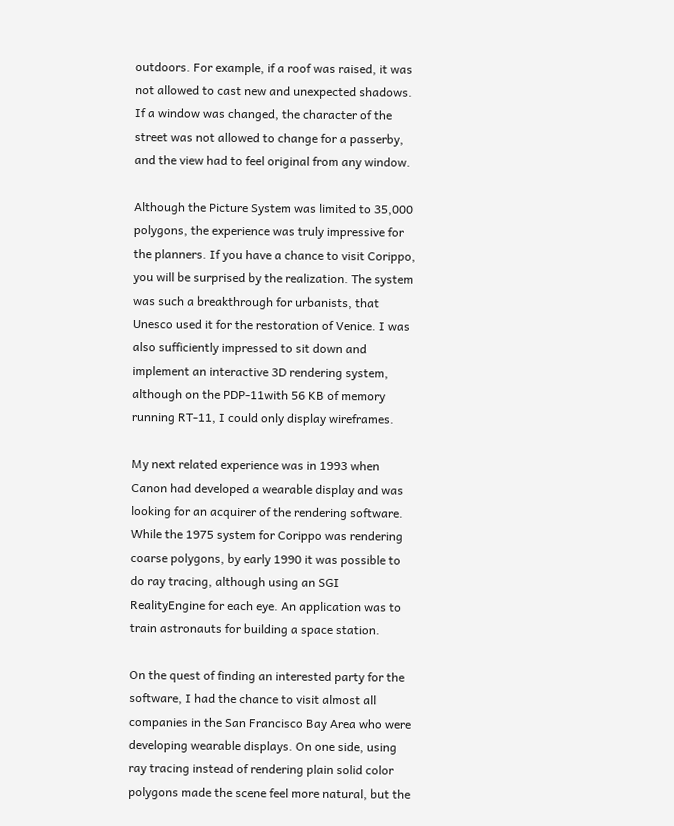outdoors. For example, if a roof was raised, it was not allowed to cast new and unexpected shadows. If a window was changed, the character of the street was not allowed to change for a passerby, and the view had to feel original from any window.

Although the Picture System was limited to 35,000 polygons, the experience was truly impressive for the planners. If you have a chance to visit Corippo, you will be surprised by the realization. The system was such a breakthrough for urbanists, that Unesco used it for the restoration of Venice. I was also sufficiently impressed to sit down and implement an interactive 3D rendering system, although on the PDP-11with 56 KB of memory running RT-11, I could only display wireframes.

My next related experience was in 1993 when Canon had developed a wearable display and was looking for an acquirer of the rendering software. While the 1975 system for Corippo was rendering coarse polygons, by early 1990 it was possible to do ray tracing, although using an SGI RealityEngine for each eye. An application was to train astronauts for building a space station.

On the quest of finding an interested party for the software, I had the chance to visit almost all companies in the San Francisco Bay Area who were developing wearable displays. On one side, using ray tracing instead of rendering plain solid color polygons made the scene feel more natural, but the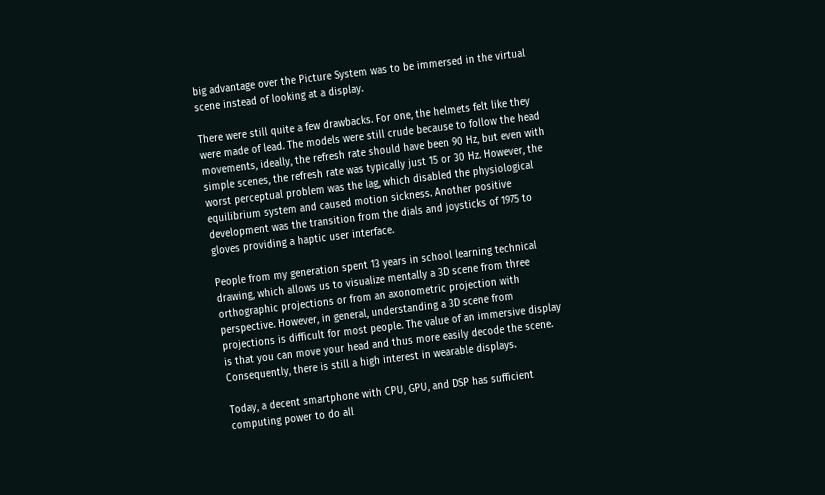big advantage over the Picture System was to be immersed in the virtual scene instead of looking at a display.

There were still quite a few drawbacks. For one, the helmets felt like they were made of lead. The models were still crude because to follow the head movements, ideally, the refresh rate should have been 90 Hz, but even with simple scenes, the refresh rate was typically just 15 or 30 Hz. However, the worst perceptual problem was the lag, which disabled the physiological equilibrium system and caused motion sickness. Another positive development was the transition from the dials and joysticks of 1975 to gloves providing a haptic user interface.

People from my generation spent 13 years in school learning technical drawing, which allows us to visualize mentally a 3D scene from three orthographic projections or from an axonometric projection with perspective. However, in general, understanding a 3D scene from projections is difficult for most people. The value of an immersive display is that you can move your head and thus more easily decode the scene. Consequently, there is still a high interest in wearable displays.

Today, a decent smartphone with CPU, GPU, and DSP has sufficient computing power to do all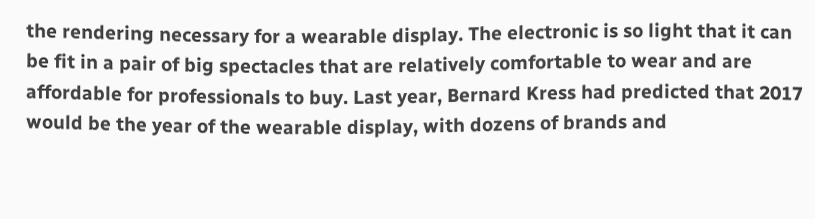the rendering necessary for a wearable display. The electronic is so light that it can be fit in a pair of big spectacles that are relatively comfortable to wear and are affordable for professionals to buy. Last year, Bernard Kress had predicted that 2017 would be the year of the wearable display, with dozens of brands and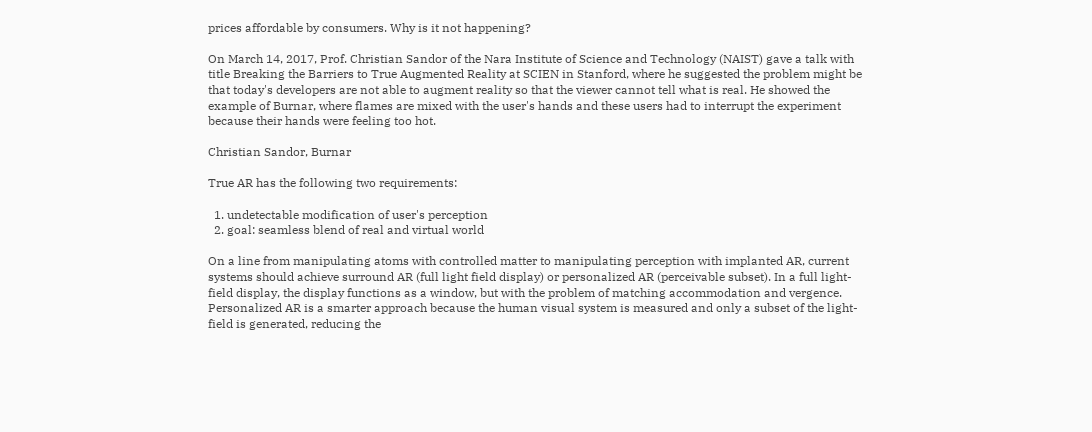prices affordable by consumers. Why is it not happening?

On March 14, 2017, Prof. Christian Sandor of the Nara Institute of Science and Technology (NAIST) gave a talk with title Breaking the Barriers to True Augmented Reality at SCIEN in Stanford, where he suggested the problem might be that today's developers are not able to augment reality so that the viewer cannot tell what is real. He showed the example of Burnar, where flames are mixed with the user's hands and these users had to interrupt the experiment because their hands were feeling too hot.

Christian Sandor, Burnar

True AR has the following two requirements:

  1. undetectable modification of user's perception
  2. goal: seamless blend of real and virtual world

On a line from manipulating atoms with controlled matter to manipulating perception with implanted AR, current systems should achieve surround AR (full light field display) or personalized AR (perceivable subset). In a full light-field display, the display functions as a window, but with the problem of matching accommodation and vergence. Personalized AR is a smarter approach because the human visual system is measured and only a subset of the light-field is generated, reducing the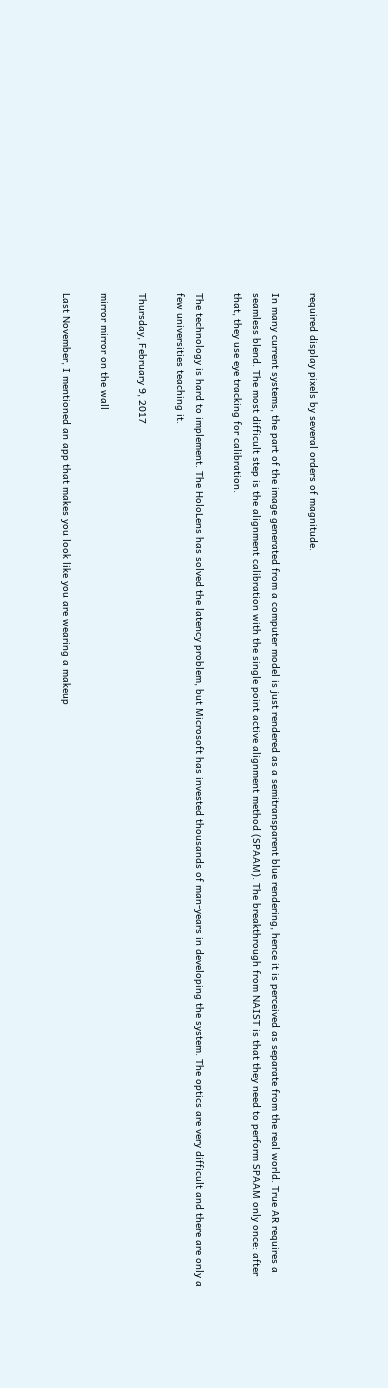required display pixels by several orders of magnitude.

In many current systems, the part of the image generated from a computer model is just rendered as a semitransparent blue rendering, hence it is perceived as separate from the real world. True AR requires a seamless blend. The most difficult step is the alignment calibration with the single point active alignment method (SPAAM). The breakthrough from NAIST is that they need to perform SPAAM only once: after that, they use eye tracking for calibration.

The technology is hard to implement. The HoloLens has solved the latency problem, but Microsoft has invested thousands of man-years in developing the system. The optics are very difficult and there are only a few universities teaching it.

Thursday, February 9, 2017

mirror mirror on the wall

Last November, I mentioned an app that makes you look like you are wearing a makeup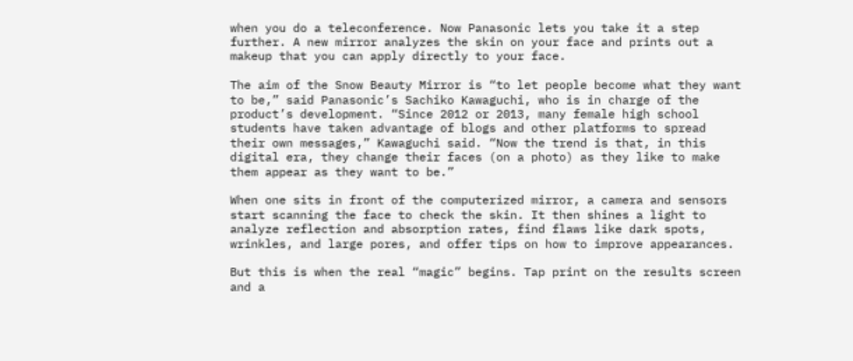when you do a teleconference. Now Panasonic lets you take it a step further. A new mirror analyzes the skin on your face and prints out a makeup that you can apply directly to your face.

The aim of the Snow Beauty Mirror is “to let people become what they want to be,” said Panasonic’s Sachiko Kawaguchi, who is in charge of the product’s development. “Since 2012 or 2013, many female high school students have taken advantage of blogs and other platforms to spread their own messages,” Kawaguchi said. “Now the trend is that, in this digital era, they change their faces (on a photo) as they like to make them appear as they want to be.”

When one sits in front of the computerized mirror, a camera and sensors start scanning the face to check the skin. It then shines a light to analyze reflection and absorption rates, find flaws like dark spots, wrinkles, and large pores, and offer tips on how to improve appearances.

But this is when the real “magic” begins. Tap print on the results screen and a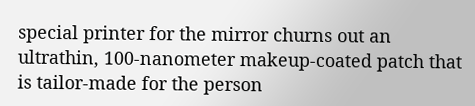special printer for the mirror churns out an ultrathin, 100-nanometer makeup-coated patch that is tailor-made for the person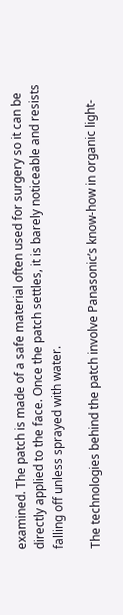examined. The patch is made of a safe material often used for surgery so it can be directly applied to the face. Once the patch settles, it is barely noticeable and resists falling off unless sprayed with water.

The technologies behind the patch involve Panasonic’s know-how in organic light-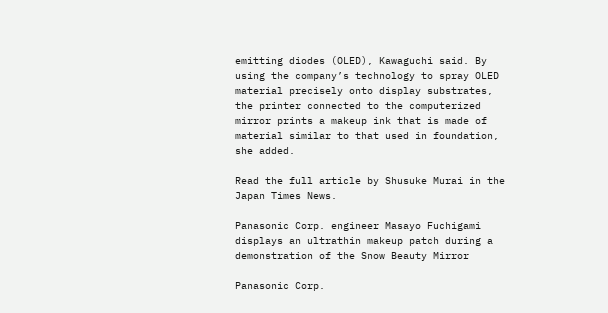emitting diodes (OLED), Kawaguchi said. By using the company’s technology to spray OLED material precisely onto display substrates, the printer connected to the computerized mirror prints a makeup ink that is made of material similar to that used in foundation, she added.

Read the full article by Shusuke Murai in the Japan Times News.

Panasonic Corp. engineer Masayo Fuchigami displays an ultrathin makeup patch during a demonstration of the Snow Beauty Mirror

Panasonic Corp.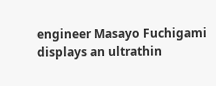engineer Masayo Fuchigami displays an ultrathin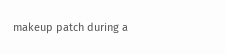makeup patch during a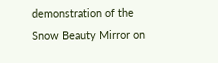demonstration of the Snow Beauty Mirror on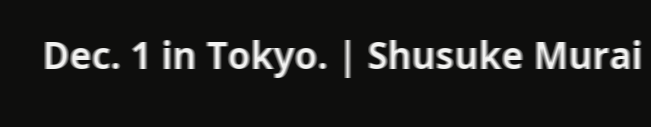Dec. 1 in Tokyo. | Shusuke Murai